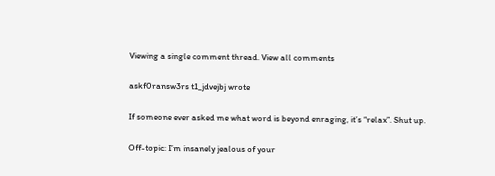Viewing a single comment thread. View all comments

askf0ransw3rs t1_jdvejbj wrote

If someone ever asked me what word is beyond enraging, it’s “relax”. Shut up.

Off-topic: I’m insanely jealous of your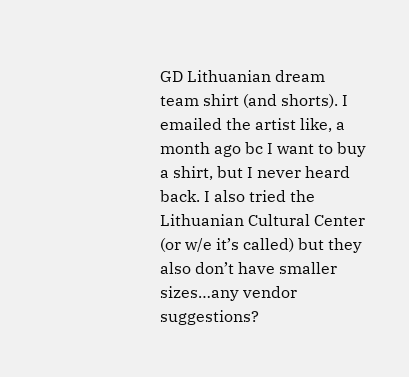GD Lithuanian dream team shirt (and shorts). I emailed the artist like, a month ago bc I want to buy a shirt, but I never heard back. I also tried the Lithuanian Cultural Center (or w/e it’s called) but they also don’t have smaller sizes…any vendor suggestions?